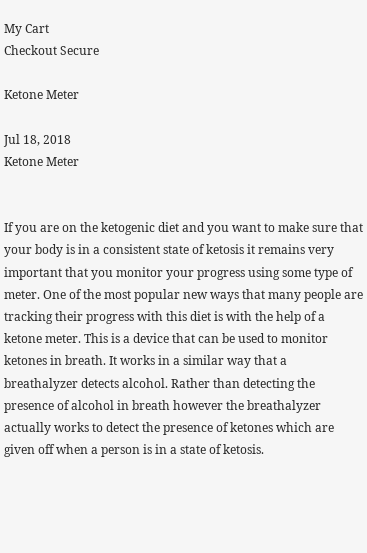My Cart
Checkout Secure

Ketone Meter

Jul 18, 2018
Ketone Meter


If you are on the ketogenic diet and you want to make sure that your body is in a consistent state of ketosis it remains very important that you monitor your progress using some type of meter. One of the most popular new ways that many people are tracking their progress with this diet is with the help of a ketone meter. This is a device that can be used to monitor ketones in breath. It works in a similar way that a breathalyzer detects alcohol. Rather than detecting the presence of alcohol in breath however the breathalyzer actually works to detect the presence of ketones which are given off when a person is in a state of ketosis.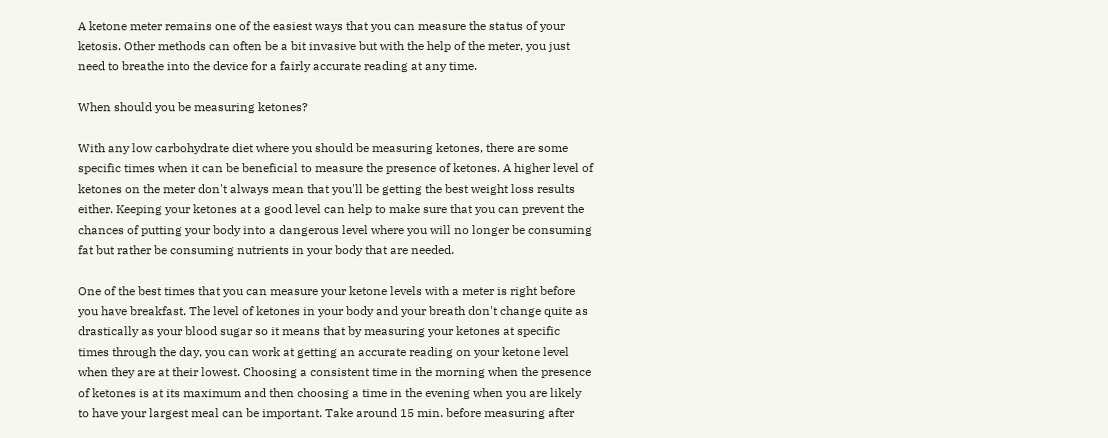A ketone meter remains one of the easiest ways that you can measure the status of your ketosis. Other methods can often be a bit invasive but with the help of the meter, you just need to breathe into the device for a fairly accurate reading at any time.

When should you be measuring ketones?

With any low carbohydrate diet where you should be measuring ketones, there are some specific times when it can be beneficial to measure the presence of ketones. A higher level of ketones on the meter don't always mean that you'll be getting the best weight loss results either. Keeping your ketones at a good level can help to make sure that you can prevent the chances of putting your body into a dangerous level where you will no longer be consuming fat but rather be consuming nutrients in your body that are needed.

One of the best times that you can measure your ketone levels with a meter is right before you have breakfast. The level of ketones in your body and your breath don't change quite as drastically as your blood sugar so it means that by measuring your ketones at specific times through the day, you can work at getting an accurate reading on your ketone level when they are at their lowest. Choosing a consistent time in the morning when the presence of ketones is at its maximum and then choosing a time in the evening when you are likely to have your largest meal can be important. Take around 15 min. before measuring after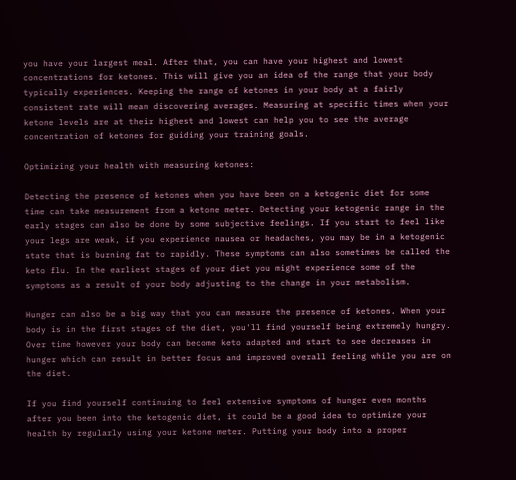you have your largest meal. After that, you can have your highest and lowest concentrations for ketones. This will give you an idea of the range that your body typically experiences. Keeping the range of ketones in your body at a fairly consistent rate will mean discovering averages. Measuring at specific times when your ketone levels are at their highest and lowest can help you to see the average concentration of ketones for guiding your training goals.

Optimizing your health with measuring ketones:

Detecting the presence of ketones when you have been on a ketogenic diet for some time can take measurement from a ketone meter. Detecting your ketogenic range in the early stages can also be done by some subjective feelings. If you start to feel like your legs are weak, if you experience nausea or headaches, you may be in a ketogenic state that is burning fat to rapidly. These symptoms can also sometimes be called the keto flu. In the earliest stages of your diet you might experience some of the symptoms as a result of your body adjusting to the change in your metabolism.

Hunger can also be a big way that you can measure the presence of ketones. When your body is in the first stages of the diet, you'll find yourself being extremely hungry. Over time however your body can become keto adapted and start to see decreases in hunger which can result in better focus and improved overall feeling while you are on the diet.

If you find yourself continuing to feel extensive symptoms of hunger even months after you been into the ketogenic diet, it could be a good idea to optimize your health by regularly using your ketone meter. Putting your body into a proper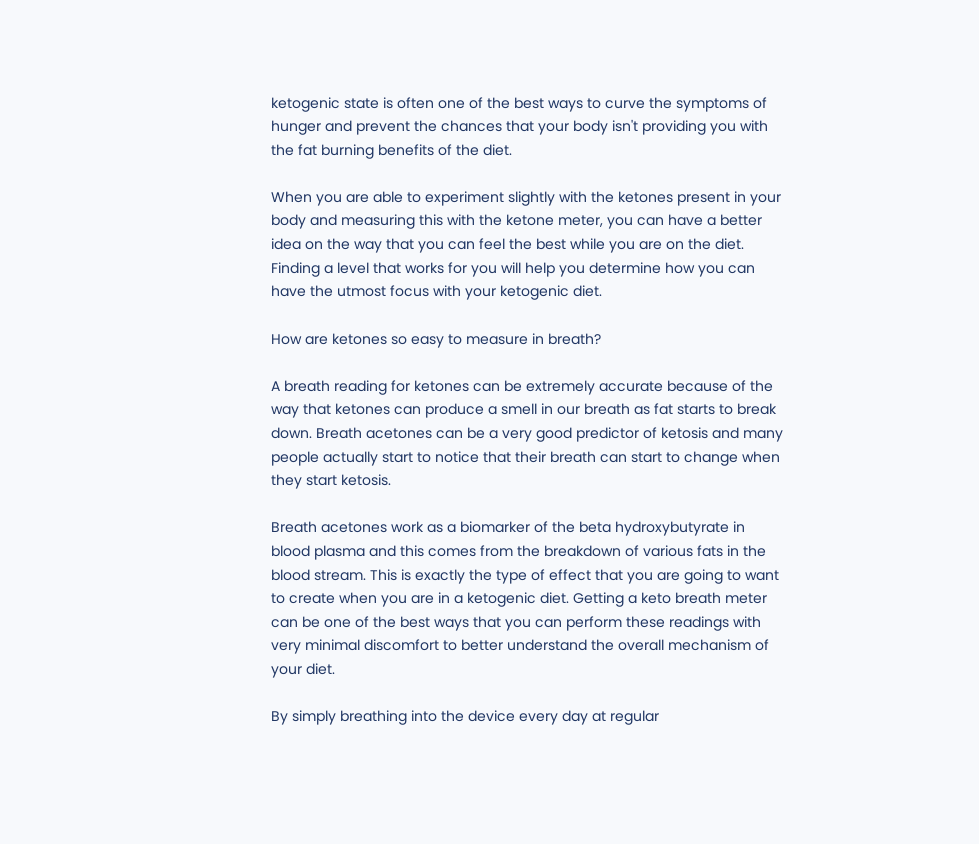ketogenic state is often one of the best ways to curve the symptoms of hunger and prevent the chances that your body isn't providing you with the fat burning benefits of the diet.

When you are able to experiment slightly with the ketones present in your body and measuring this with the ketone meter, you can have a better idea on the way that you can feel the best while you are on the diet. Finding a level that works for you will help you determine how you can have the utmost focus with your ketogenic diet.

How are ketones so easy to measure in breath?

A breath reading for ketones can be extremely accurate because of the way that ketones can produce a smell in our breath as fat starts to break down. Breath acetones can be a very good predictor of ketosis and many people actually start to notice that their breath can start to change when they start ketosis.

Breath acetones work as a biomarker of the beta hydroxybutyrate in blood plasma and this comes from the breakdown of various fats in the blood stream. This is exactly the type of effect that you are going to want to create when you are in a ketogenic diet. Getting a keto breath meter can be one of the best ways that you can perform these readings with very minimal discomfort to better understand the overall mechanism of your diet.

By simply breathing into the device every day at regular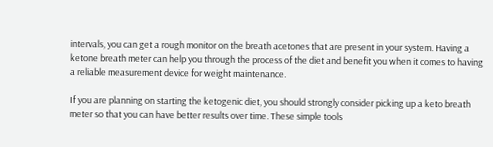intervals, you can get a rough monitor on the breath acetones that are present in your system. Having a ketone breath meter can help you through the process of the diet and benefit you when it comes to having a reliable measurement device for weight maintenance.

If you are planning on starting the ketogenic diet, you should strongly consider picking up a keto breath meter so that you can have better results over time. These simple tools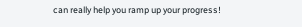can really help you ramp up your progress!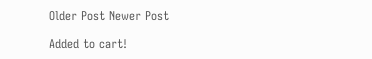Older Post Newer Post

Added to cart!